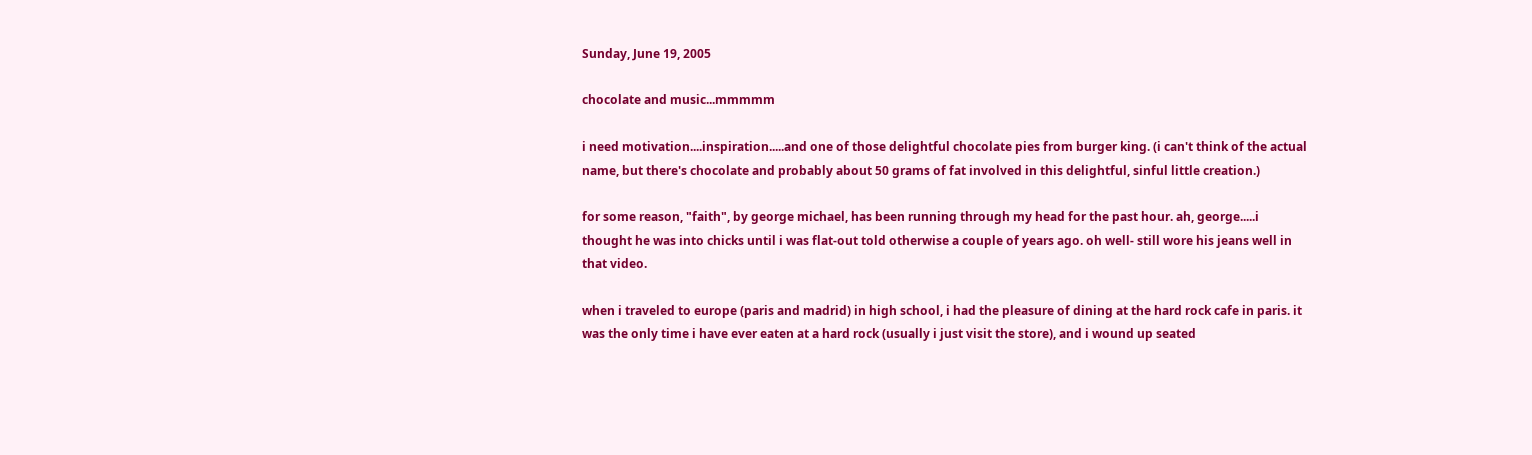Sunday, June 19, 2005

chocolate and music...mmmmm

i need motivation....inspiration.....and one of those delightful chocolate pies from burger king. (i can't think of the actual name, but there's chocolate and probably about 50 grams of fat involved in this delightful, sinful little creation.)

for some reason, "faith", by george michael, has been running through my head for the past hour. ah, george.....i thought he was into chicks until i was flat-out told otherwise a couple of years ago. oh well- still wore his jeans well in that video.

when i traveled to europe (paris and madrid) in high school, i had the pleasure of dining at the hard rock cafe in paris. it was the only time i have ever eaten at a hard rock (usually i just visit the store), and i wound up seated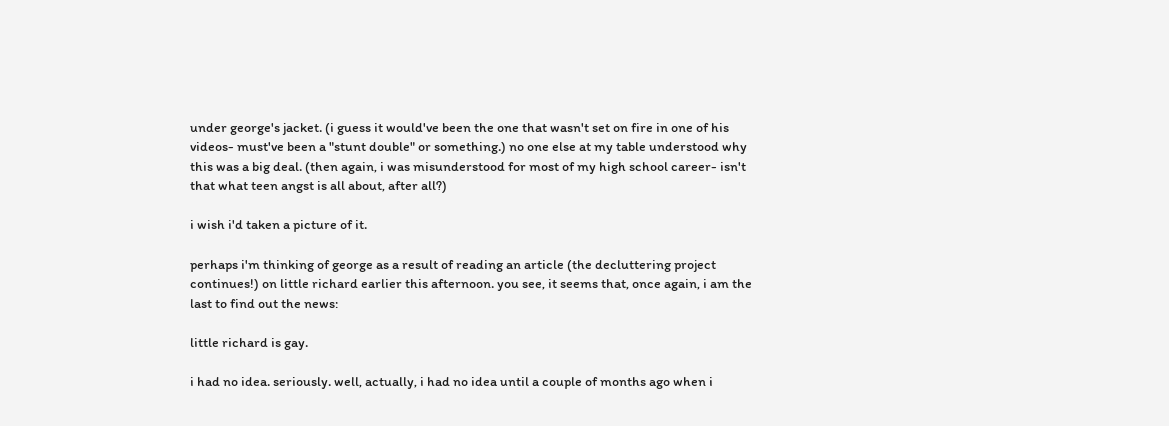under george's jacket. (i guess it would've been the one that wasn't set on fire in one of his videos- must've been a "stunt double" or something.) no one else at my table understood why this was a big deal. (then again, i was misunderstood for most of my high school career- isn't that what teen angst is all about, after all?)

i wish i'd taken a picture of it.

perhaps i'm thinking of george as a result of reading an article (the decluttering project continues!) on little richard earlier this afternoon. you see, it seems that, once again, i am the last to find out the news:

little richard is gay.

i had no idea. seriously. well, actually, i had no idea until a couple of months ago when i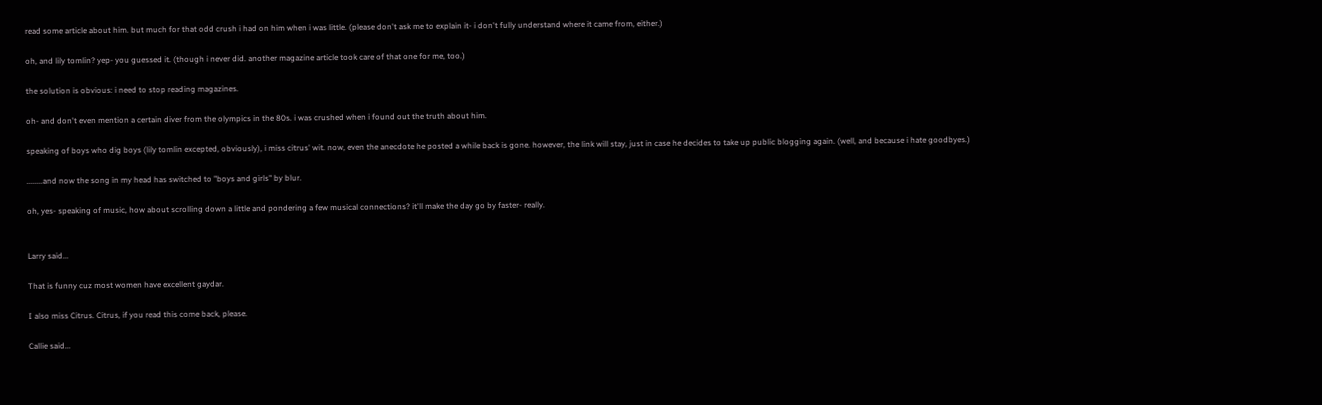read some article about him. but much for that odd crush i had on him when i was little. (please don't ask me to explain it- i don't fully understand where it came from, either.)

oh, and lily tomlin? yep- you guessed it. (though i never did. another magazine article took care of that one for me, too.)

the solution is obvious: i need to stop reading magazines.

oh- and don't even mention a certain diver from the olympics in the 80s. i was crushed when i found out the truth about him.

speaking of boys who dig boys (lily tomlin excepted, obviously), i miss citrus' wit. now, even the anecdote he posted a while back is gone. however, the link will stay, just in case he decides to take up public blogging again. (well, and because i hate goodbyes.)

........and now the song in my head has switched to "boys and girls" by blur.

oh, yes- speaking of music, how about scrolling down a little and pondering a few musical connections? it'll make the day go by faster- really.


Larry said...

That is funny cuz most women have excellent gaydar.

I also miss Citrus. Citrus, if you read this come back, please.

Callie said...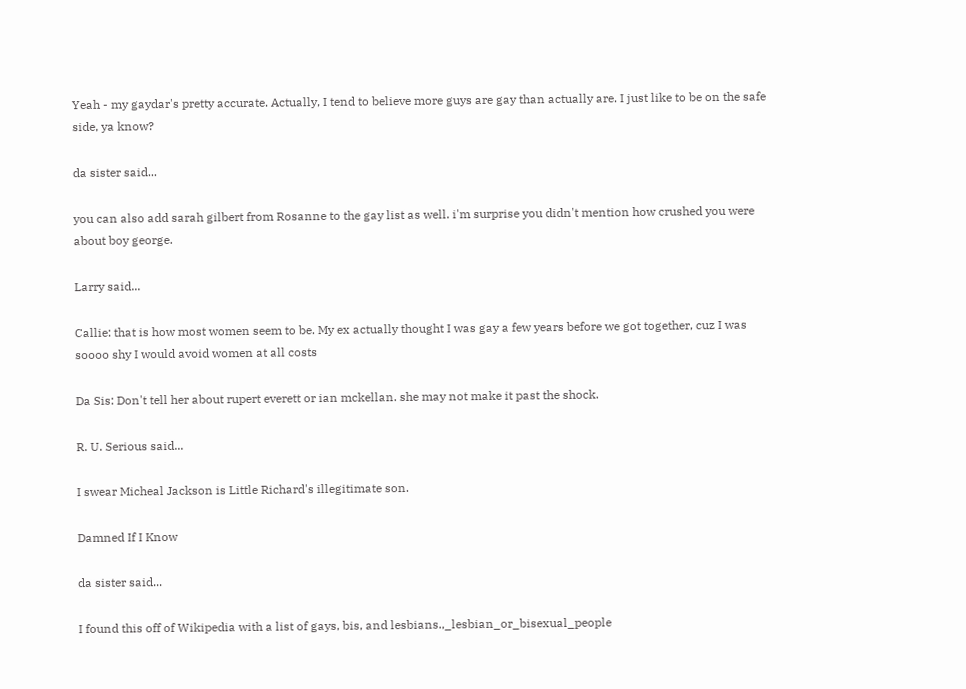Yeah - my gaydar's pretty accurate. Actually, I tend to believe more guys are gay than actually are. I just like to be on the safe side, ya know?

da sister said...

you can also add sarah gilbert from Rosanne to the gay list as well. i'm surprise you didn't mention how crushed you were about boy george.

Larry said...

Callie: that is how most women seem to be. My ex actually thought I was gay a few years before we got together, cuz I was soooo shy I would avoid women at all costs

Da Sis: Don't tell her about rupert everett or ian mckellan. she may not make it past the shock.

R. U. Serious said...

I swear Micheal Jackson is Little Richard's illegitimate son.

Damned If I Know

da sister said...

I found this off of Wikipedia with a list of gays, bis, and lesbians.,_lesbian_or_bisexual_people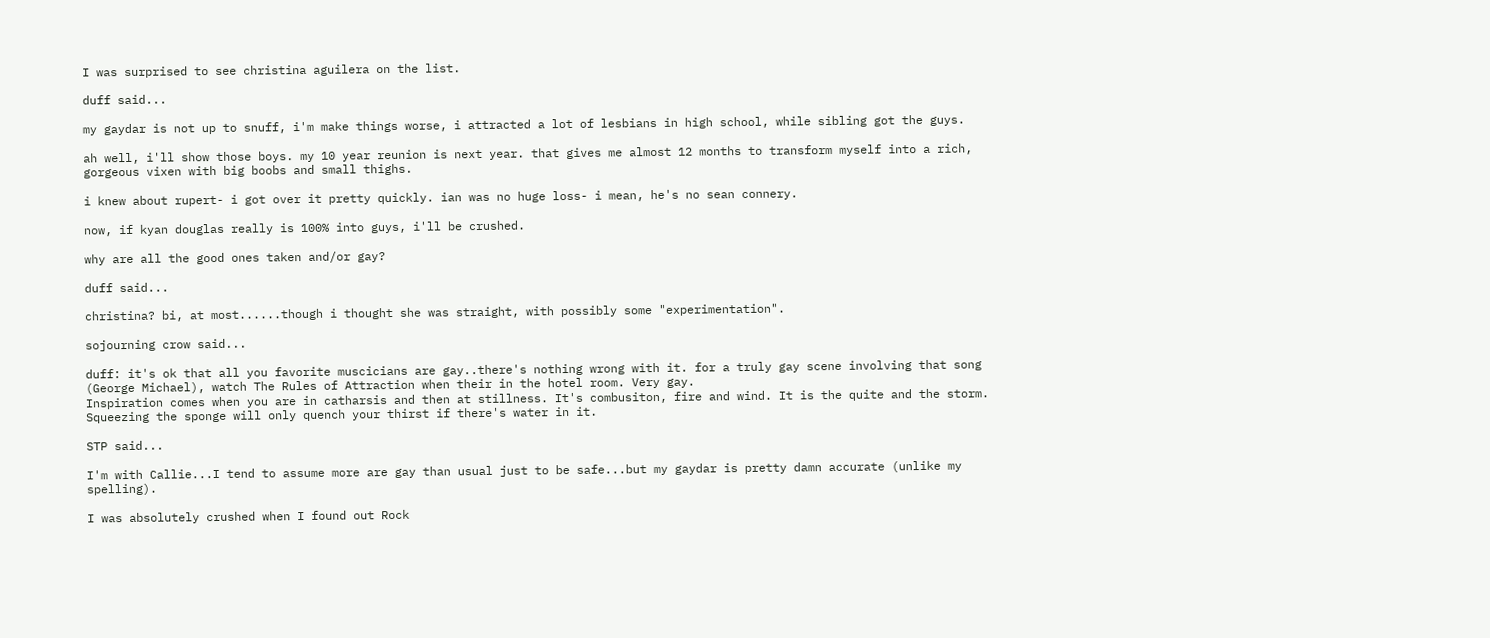I was surprised to see christina aguilera on the list.

duff said...

my gaydar is not up to snuff, i'm make things worse, i attracted a lot of lesbians in high school, while sibling got the guys.

ah well, i'll show those boys. my 10 year reunion is next year. that gives me almost 12 months to transform myself into a rich, gorgeous vixen with big boobs and small thighs.

i knew about rupert- i got over it pretty quickly. ian was no huge loss- i mean, he's no sean connery.

now, if kyan douglas really is 100% into guys, i'll be crushed.

why are all the good ones taken and/or gay?

duff said...

christina? bi, at most......though i thought she was straight, with possibly some "experimentation".

sojourning crow said...

duff: it's ok that all you favorite muscicians are gay..there's nothing wrong with it. for a truly gay scene involving that song (George Michael), watch The Rules of Attraction when their in the hotel room. Very gay.
Inspiration comes when you are in catharsis and then at stillness. It's combusiton, fire and wind. It is the quite and the storm. Squeezing the sponge will only quench your thirst if there's water in it.

STP said...

I'm with Callie...I tend to assume more are gay than usual just to be safe...but my gaydar is pretty damn accurate (unlike my spelling).

I was absolutely crushed when I found out Rock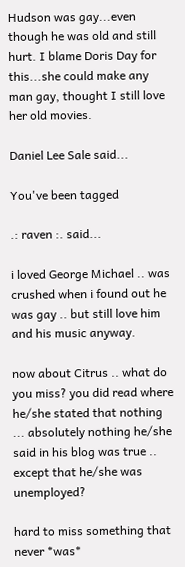Hudson was gay...even though he was old and still hurt. I blame Doris Day for this...she could make any man gay, thought I still love her old movies.

Daniel Lee Sale said...

You've been tagged

.: raven :. said...

i loved George Michael .. was crushed when i found out he was gay .. but still love him and his music anyway.

now about Citrus .. what do you miss? you did read where he/she stated that nothing ... absolutely nothing he/she said in his blog was true .. except that he/she was unemployed?

hard to miss something that never *was*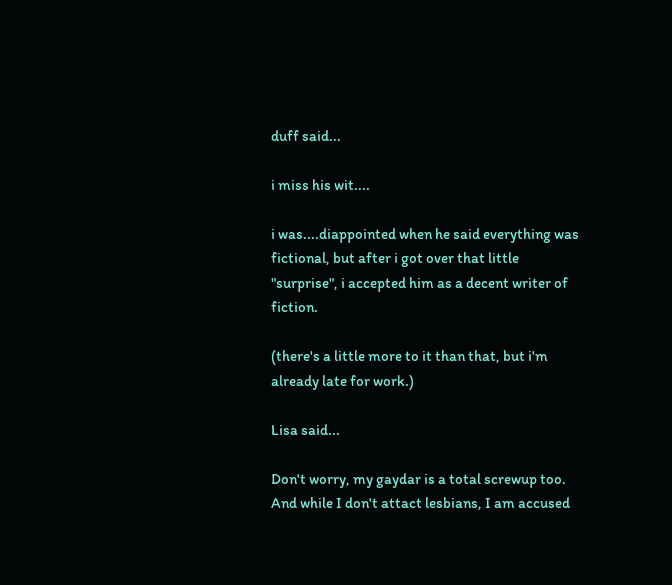duff said...

i miss his wit....

i was....diappointed when he said everything was fictional, but after i got over that little "surprise", i accepted him as a decent writer of fiction.

(there's a little more to it than that, but i'm already late for work.)

Lisa said...

Don't worry, my gaydar is a total screwup too. And while I don't attact lesbians, I am accused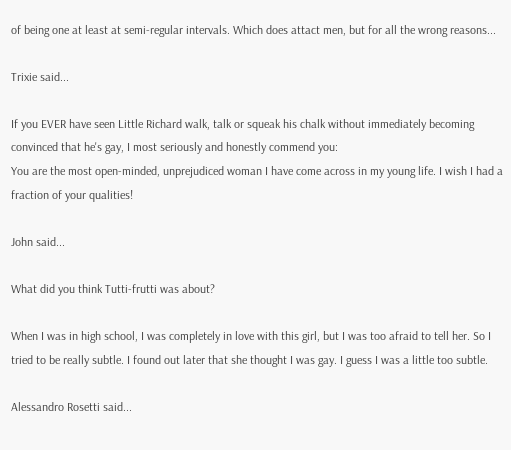of being one at least at semi-regular intervals. Which does attact men, but for all the wrong reasons...

Trixie said...

If you EVER have seen Little Richard walk, talk or squeak his chalk without immediately becoming convinced that he's gay, I most seriously and honestly commend you:
You are the most open-minded, unprejudiced woman I have come across in my young life. I wish I had a fraction of your qualities!

John said...

What did you think Tutti-frutti was about?

When I was in high school, I was completely in love with this girl, but I was too afraid to tell her. So I tried to be really subtle. I found out later that she thought I was gay. I guess I was a little too subtle.

Alessandro Rosetti said...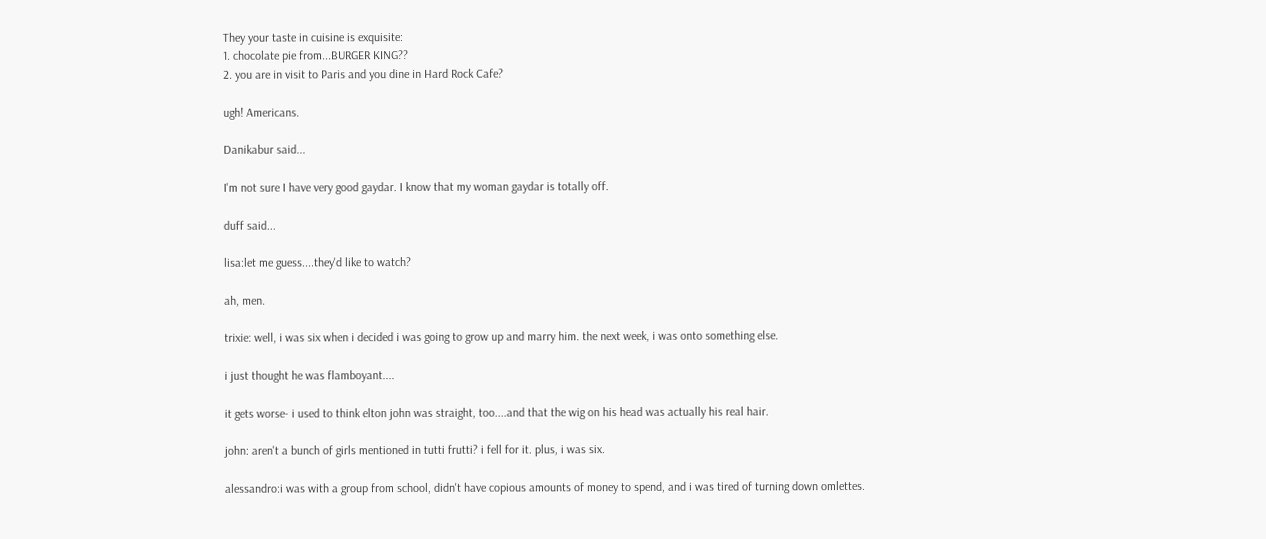They your taste in cuisine is exquisite:
1. chocolate pie from...BURGER KING??
2. you are in visit to Paris and you dine in Hard Rock Cafe?

ugh! Americans.

Danikabur said...

I'm not sure I have very good gaydar. I know that my woman gaydar is totally off.

duff said...

lisa:let me guess....they'd like to watch?

ah, men.

trixie: well, i was six when i decided i was going to grow up and marry him. the next week, i was onto something else.

i just thought he was flamboyant....

it gets worse- i used to think elton john was straight, too....and that the wig on his head was actually his real hair.

john: aren't a bunch of girls mentioned in tutti frutti? i fell for it. plus, i was six.

alessandro:i was with a group from school, didn't have copious amounts of money to spend, and i was tired of turning down omlettes.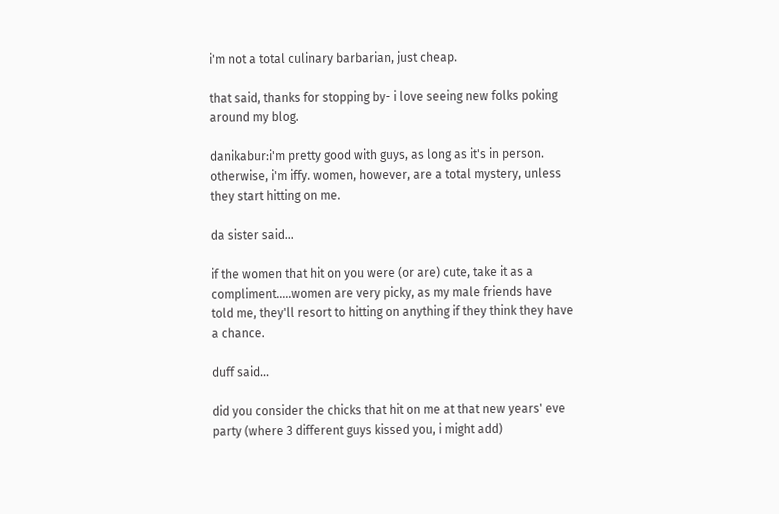i'm not a total culinary barbarian, just cheap.

that said, thanks for stopping by- i love seeing new folks poking around my blog.

danikabur:i'm pretty good with guys, as long as it's in person. otherwise, i'm iffy. women, however, are a total mystery, unless they start hitting on me.

da sister said...

if the women that hit on you were (or are) cute, take it as a compliment.....women are very picky, as my male friends have told me, they'll resort to hitting on anything if they think they have a chance.

duff said...

did you consider the chicks that hit on me at that new years' eve party (where 3 different guys kissed you, i might add)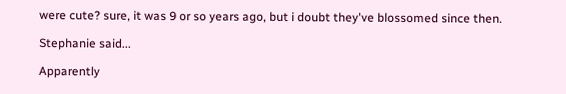were cute? sure, it was 9 or so years ago, but i doubt they've blossomed since then.

Stephanie said...

Apparently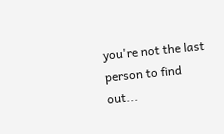you're not the last person to find out...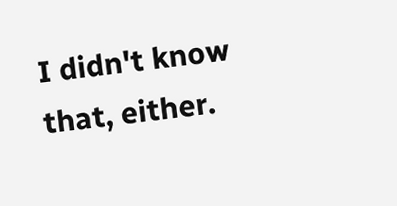I didn't know that, either.